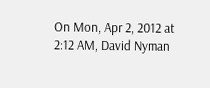On Mon, Apr 2, 2012 at 2:12 AM, David Nyman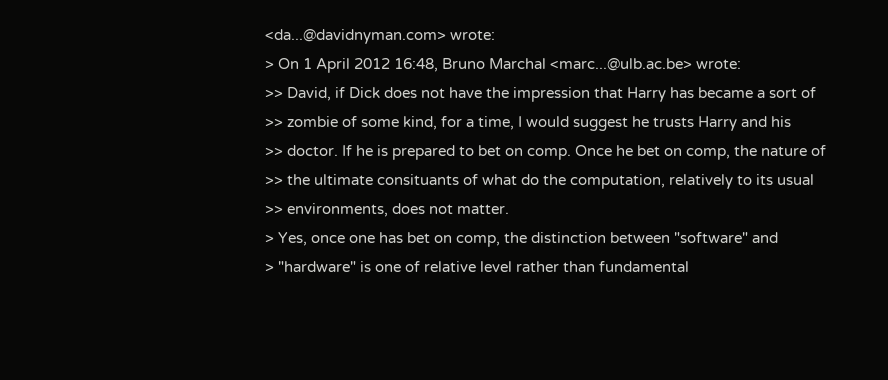<da...@davidnyman.com> wrote:
> On 1 April 2012 16:48, Bruno Marchal <marc...@ulb.ac.be> wrote:
>> David, if Dick does not have the impression that Harry has became a sort of
>> zombie of some kind, for a time, I would suggest he trusts Harry and his
>> doctor. If he is prepared to bet on comp. Once he bet on comp, the nature of
>> the ultimate consituants of what do the computation, relatively to its usual
>> environments, does not matter.
> Yes, once one has bet on comp, the distinction between "software" and
> "hardware" is one of relative level rather than fundamental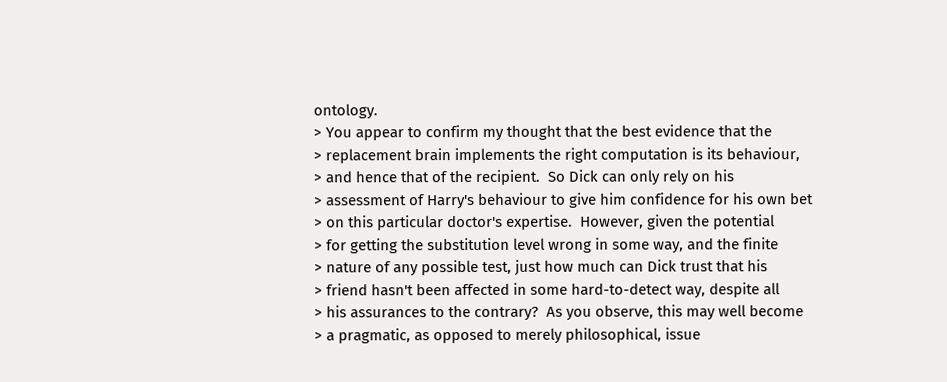ontology.
> You appear to confirm my thought that the best evidence that the
> replacement brain implements the right computation is its behaviour,
> and hence that of the recipient.  So Dick can only rely on his
> assessment of Harry's behaviour to give him confidence for his own bet
> on this particular doctor's expertise.  However, given the potential
> for getting the substitution level wrong in some way, and the finite
> nature of any possible test, just how much can Dick trust that his
> friend hasn't been affected in some hard-to-detect way, despite all
> his assurances to the contrary?  As you observe, this may well become
> a pragmatic, as opposed to merely philosophical, issue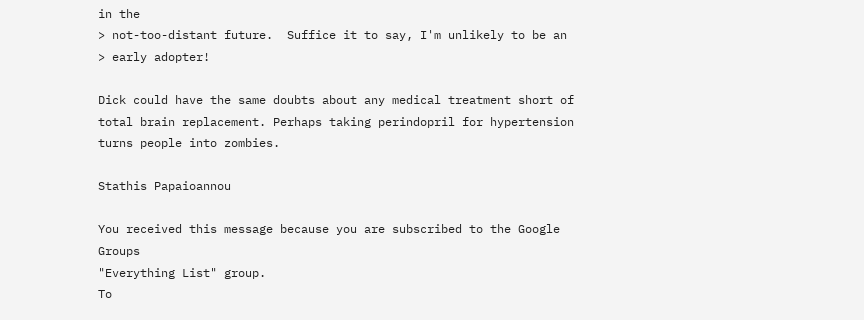in the
> not-too-distant future.  Suffice it to say, I'm unlikely to be an
> early adopter!

Dick could have the same doubts about any medical treatment short of
total brain replacement. Perhaps taking perindopril for hypertension
turns people into zombies.

Stathis Papaioannou

You received this message because you are subscribed to the Google Groups
"Everything List" group.
To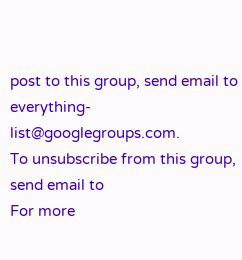post to this group, send email to everything-list@googlegroups.com.
To unsubscribe from this group, send email to
For more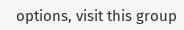options, visit this group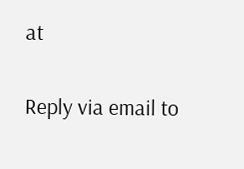at

Reply via email to